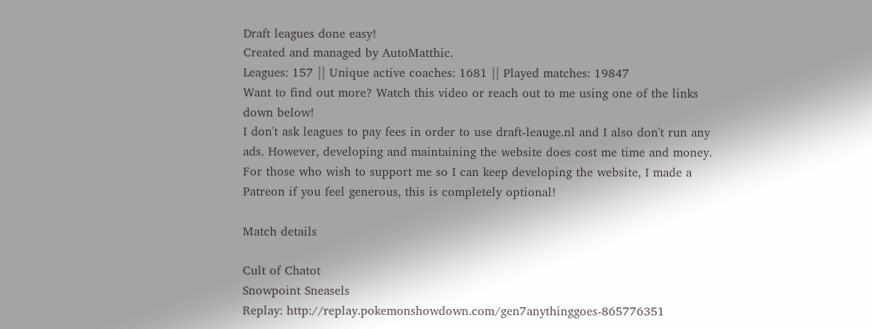Draft leagues done easy!
Created and managed by AutoMatthic.
Leagues: 157 || Unique active coaches: 1681 || Played matches: 19847
Want to find out more? Watch this video or reach out to me using one of the links down below!
I don't ask leagues to pay fees in order to use draft-leauge.nl and I also don't run any ads. However, developing and maintaining the website does cost me time and money.
For those who wish to support me so I can keep developing the website, I made a Patreon if you feel generous, this is completely optional!

Match details

Cult of Chatot
Snowpoint Sneasels
Replay: http://replay.pokemonshowdown.com/gen7anythinggoes-865776351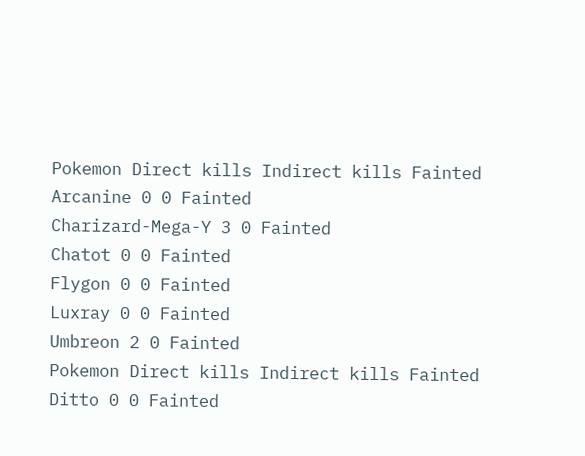Pokemon Direct kills Indirect kills Fainted
Arcanine 0 0 Fainted
Charizard-Mega-Y 3 0 Fainted
Chatot 0 0 Fainted
Flygon 0 0 Fainted
Luxray 0 0 Fainted
Umbreon 2 0 Fainted
Pokemon Direct kills Indirect kills Fainted
Ditto 0 0 Fainted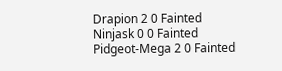Drapion 2 0 Fainted
Ninjask 0 0 Fainted
Pidgeot-Mega 2 0 Fainted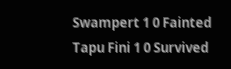Swampert 1 0 Fainted
Tapu Fini 1 0 Survived